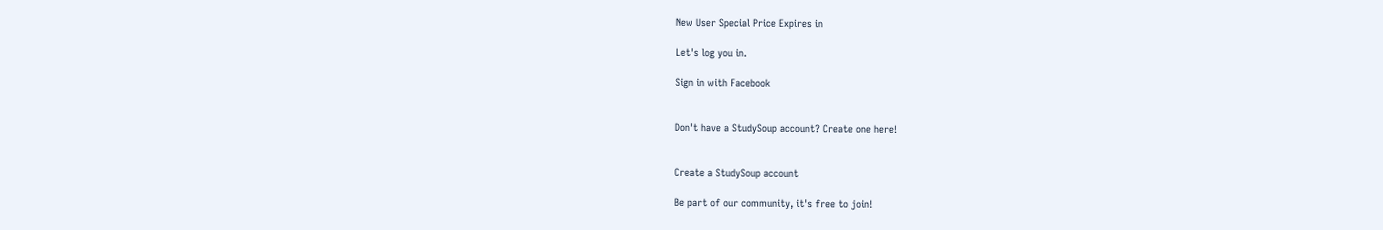New User Special Price Expires in

Let's log you in.

Sign in with Facebook


Don't have a StudySoup account? Create one here!


Create a StudySoup account

Be part of our community, it's free to join!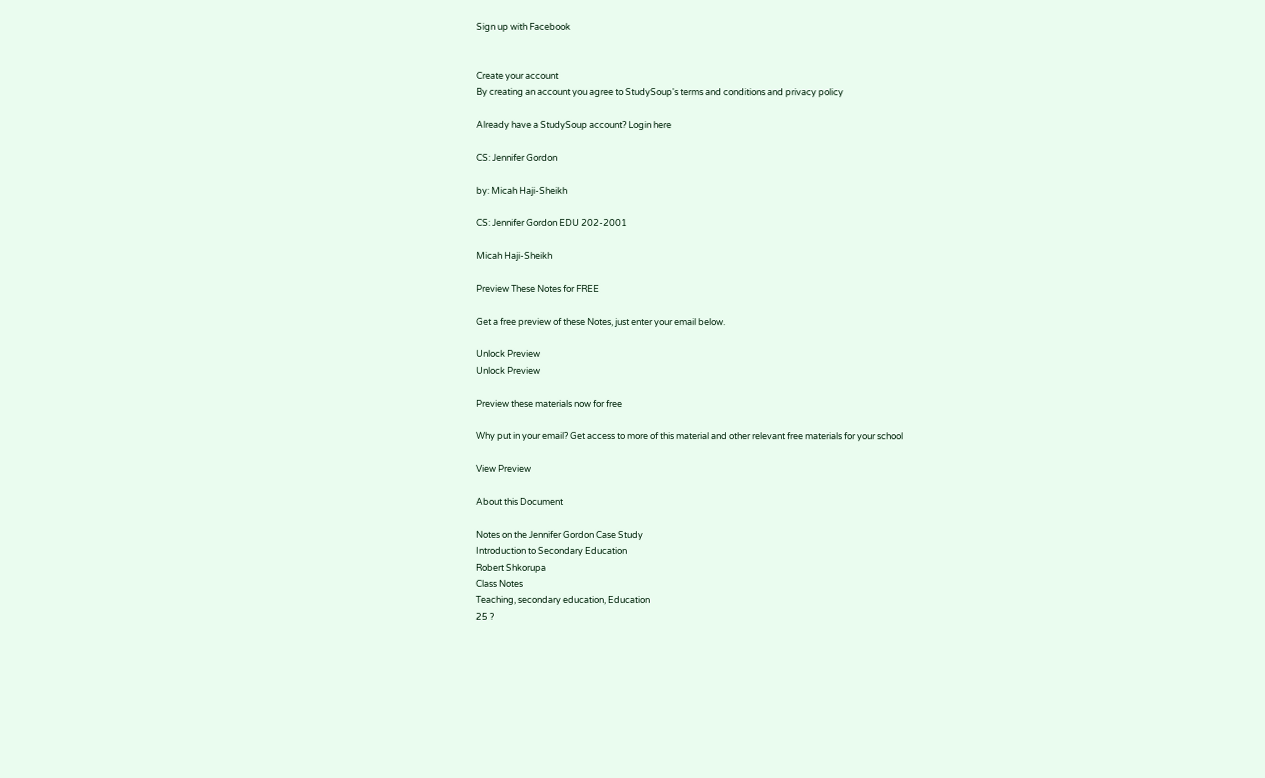Sign up with Facebook


Create your account
By creating an account you agree to StudySoup's terms and conditions and privacy policy

Already have a StudySoup account? Login here

CS: Jennifer Gordon

by: Micah Haji-Sheikh

CS: Jennifer Gordon EDU 202-2001

Micah Haji-Sheikh

Preview These Notes for FREE

Get a free preview of these Notes, just enter your email below.

Unlock Preview
Unlock Preview

Preview these materials now for free

Why put in your email? Get access to more of this material and other relevant free materials for your school

View Preview

About this Document

Notes on the Jennifer Gordon Case Study
Introduction to Secondary Education
Robert Shkorupa
Class Notes
Teaching, secondary education, Education
25 ?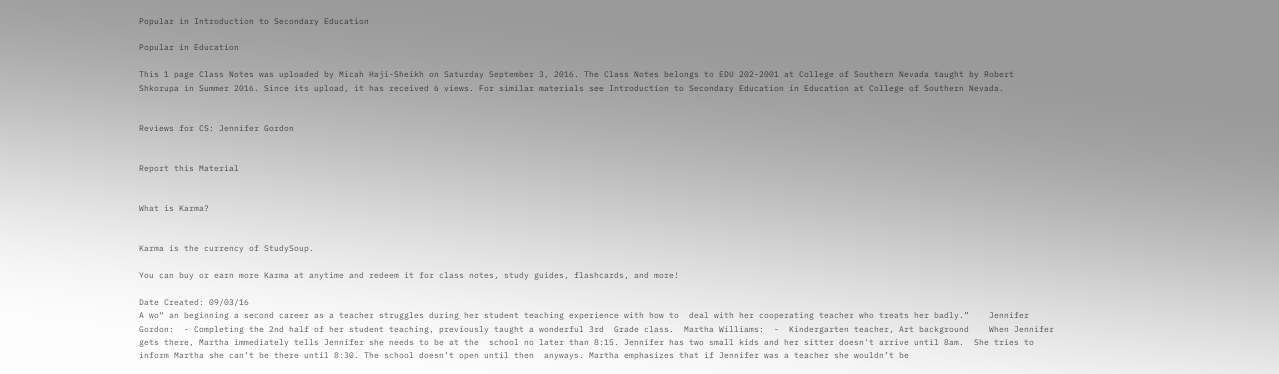Popular in Introduction to Secondary Education

Popular in Education

This 1 page Class Notes was uploaded by Micah Haji-Sheikh on Saturday September 3, 2016. The Class Notes belongs to EDU 202-2001 at College of Southern Nevada taught by Robert Shkorupa in Summer 2016. Since its upload, it has received 6 views. For similar materials see Introduction to Secondary Education in Education at College of Southern Nevada.


Reviews for CS: Jennifer Gordon


Report this Material


What is Karma?


Karma is the currency of StudySoup.

You can buy or earn more Karma at anytime and redeem it for class notes, study guides, flashcards, and more!

Date Created: 09/03/16
A wo“ an beginning a second career as a teacher struggles during her student teaching experience with how to  deal with her cooperating teacher who treats her badly.”    Jennifer Gordon:  - Completing the 2nd half of her student teaching, previously taught a wonderful 3rd  Grade class.  Martha Williams:  -  Kindergarten teacher, Art background    When Jennifer gets there, Martha immediately tells Jennifer she needs to be at the  school no later than 8:15. Jennifer has two small kids and her sitter doesn't arrive until 8am.  She tries to inform Martha she can’t be there until 8:30. The school doesn’t open until then  anyways. Martha emphasizes that if Jennifer was a teacher she wouldn’t be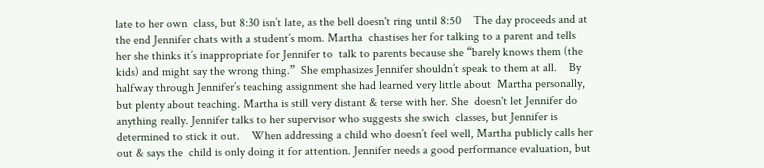late to her own  class, but 8:30 isn’t late, as the bell doesn't ring until 8:50    The day proceeds and at the end Jennifer chats with a student’s mom. Martha  chastises her for talking to a parent and tells her she thinks it’s inappropriate for Jennifer to  talk to parents because she “barely knows them (the kids) and might say the wrong thing.”  She emphasizes Jennifer shouldn’t speak to them at all.    By halfway through Jennifer’s teaching assignment she had learned very little about  Martha personally, but plenty about teaching. Martha is still very distant & terse with her. She  doesn't let Jennifer do anything really. Jennifer talks to her supervisor who suggests she swich  classes, but Jennifer is determined to stick it out.    When addressing a child who doesn’t feel well, Martha publicly calls her out & says the  child is only doing it for attention. Jennifer needs a good performance evaluation, but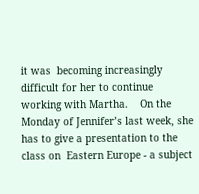it was  becoming increasingly difficult for her to continue working with Martha.    On the Monday of Jennifer’s last week, she has to give a presentation to the class on  Eastern Europe - a subject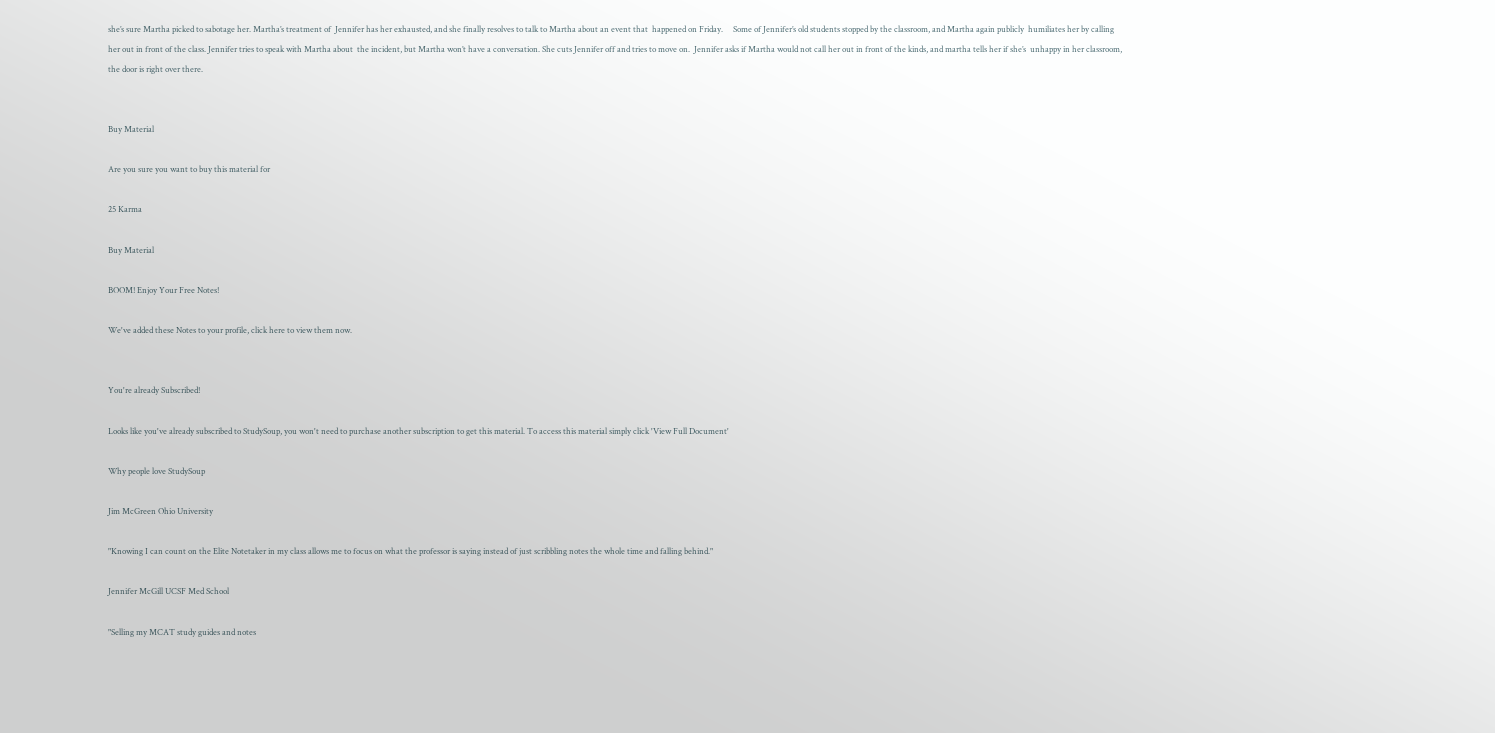she’s sure Martha picked to sabotage her. Martha’s treatment of  Jennifer has her exhausted, and she finally resolves to talk to Martha about an event that  happened on Friday.     Some of Jennifer’s old students stopped by the classroom, and Martha again publicly  humiliates her by calling her out in front of the class. Jennifer tries to speak with Martha about  the incident, but Martha won’t have a conversation. She cuts Jennifer off and tries to move on.  Jennifer asks if Martha would not call her out in front of the kinds, and martha tells her if she’s  unhappy in her classroom, the door is right over there.


Buy Material

Are you sure you want to buy this material for

25 Karma

Buy Material

BOOM! Enjoy Your Free Notes!

We've added these Notes to your profile, click here to view them now.


You're already Subscribed!

Looks like you've already subscribed to StudySoup, you won't need to purchase another subscription to get this material. To access this material simply click 'View Full Document'

Why people love StudySoup

Jim McGreen Ohio University

"Knowing I can count on the Elite Notetaker in my class allows me to focus on what the professor is saying instead of just scribbling notes the whole time and falling behind."

Jennifer McGill UCSF Med School

"Selling my MCAT study guides and notes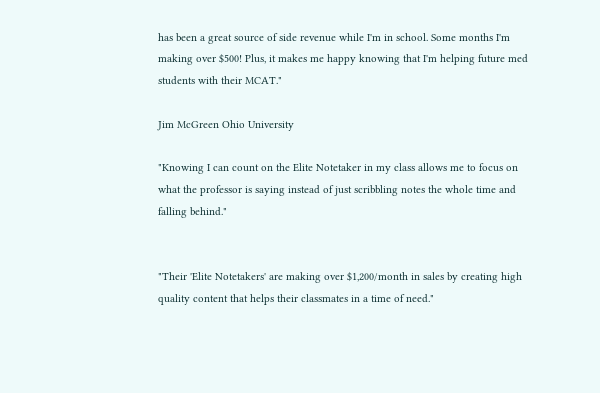has been a great source of side revenue while I'm in school. Some months I'm making over $500! Plus, it makes me happy knowing that I'm helping future med students with their MCAT."

Jim McGreen Ohio University

"Knowing I can count on the Elite Notetaker in my class allows me to focus on what the professor is saying instead of just scribbling notes the whole time and falling behind."


"Their 'Elite Notetakers' are making over $1,200/month in sales by creating high quality content that helps their classmates in a time of need."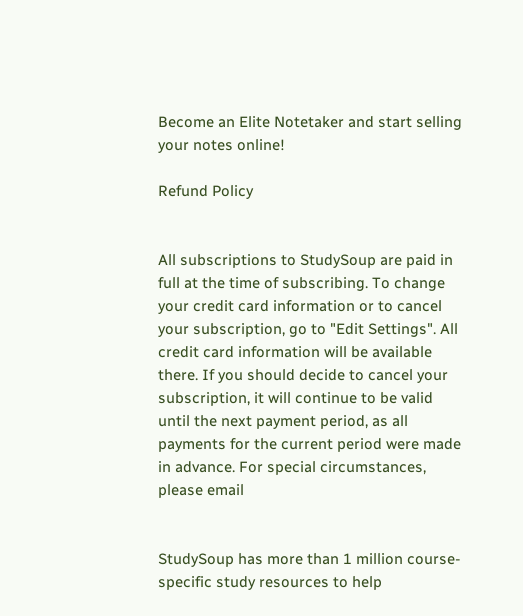Become an Elite Notetaker and start selling your notes online!

Refund Policy


All subscriptions to StudySoup are paid in full at the time of subscribing. To change your credit card information or to cancel your subscription, go to "Edit Settings". All credit card information will be available there. If you should decide to cancel your subscription, it will continue to be valid until the next payment period, as all payments for the current period were made in advance. For special circumstances, please email


StudySoup has more than 1 million course-specific study resources to help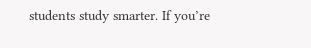students study smarter. If you’re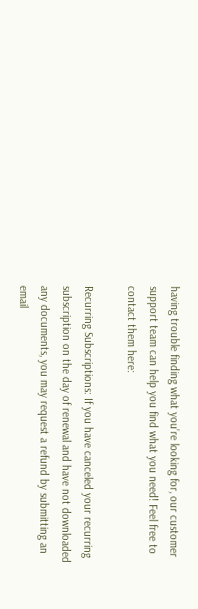having trouble finding what you’re looking for, our customer support team can help you find what you need! Feel free to contact them here:

Recurring Subscriptions: If you have canceled your recurring subscription on the day of renewal and have not downloaded any documents, you may request a refund by submitting an email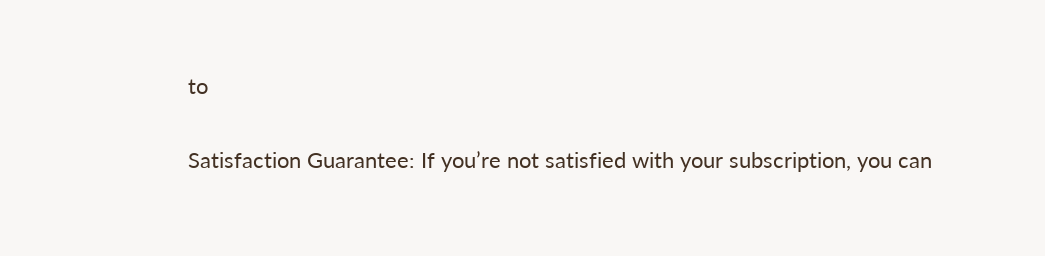to

Satisfaction Guarantee: If you’re not satisfied with your subscription, you can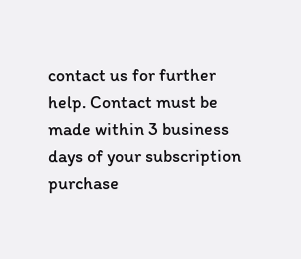contact us for further help. Contact must be made within 3 business days of your subscription purchase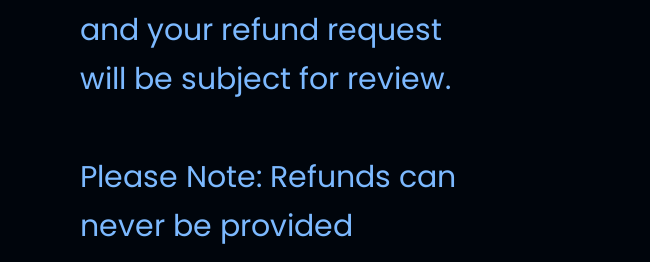and your refund request will be subject for review.

Please Note: Refunds can never be provided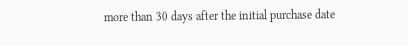more than 30 days after the initial purchase date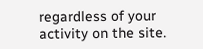regardless of your activity on the site.